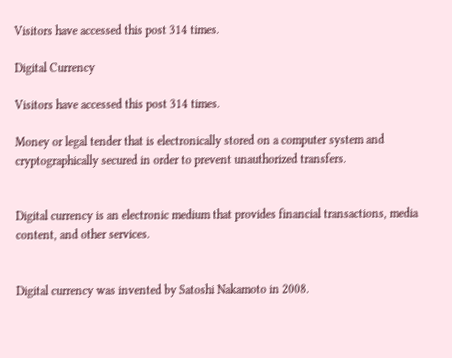Visitors have accessed this post 314 times.

Digital Currency

Visitors have accessed this post 314 times.

Money or legal tender that is electronically stored on a computer system and cryptographically secured in order to prevent unauthorized transfers.


Digital currency is an electronic medium that provides financial transactions, media content, and other services.


Digital currency was invented by Satoshi Nakamoto in 2008.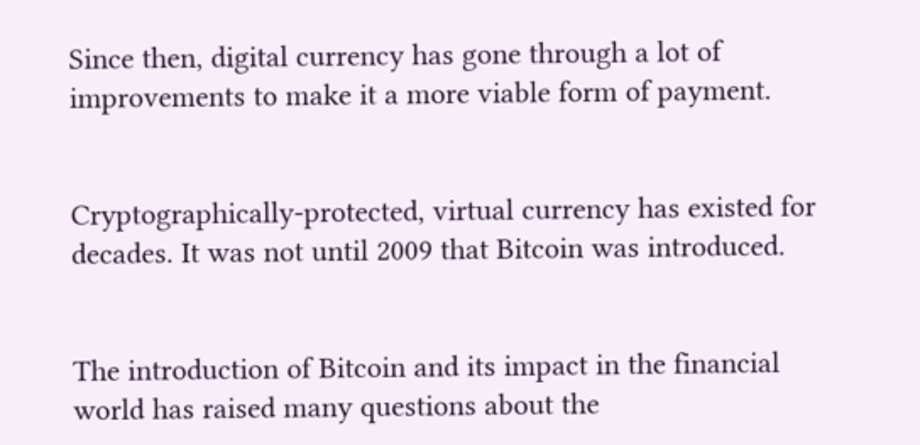Since then, digital currency has gone through a lot of improvements to make it a more viable form of payment.


Cryptographically-protected, virtual currency has existed for decades. It was not until 2009 that Bitcoin was introduced.


The introduction of Bitcoin and its impact in the financial world has raised many questions about the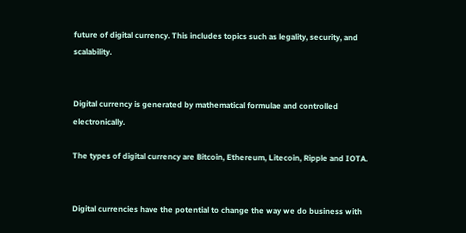future of digital currency. This includes topics such as legality, security, and scalability.


Digital currency is generated by mathematical formulae and controlled electronically.

The types of digital currency are Bitcoin, Ethereum, Litecoin, Ripple and IOTA.


Digital currencies have the potential to change the way we do business with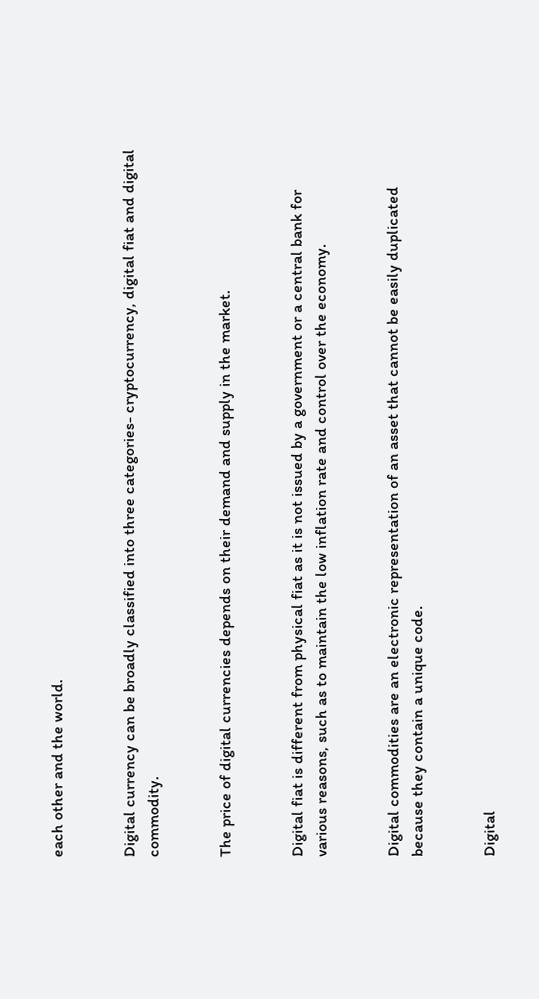each other and the world.


Digital currency can be broadly classified into three categories- cryptocurrency, digital fiat and digital commodity.


The price of digital currencies depends on their demand and supply in the market.


Digital fiat is different from physical fiat as it is not issued by a government or a central bank for various reasons, such as to maintain the low inflation rate and control over the economy.


Digital commodities are an electronic representation of an asset that cannot be easily duplicated because they contain a unique code.


Digital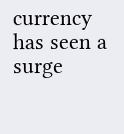currency has seen a surge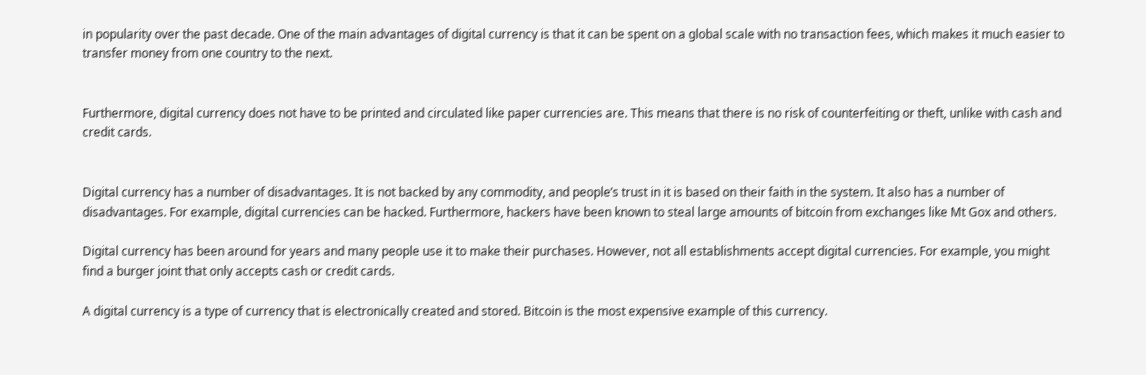in popularity over the past decade. One of the main advantages of digital currency is that it can be spent on a global scale with no transaction fees, which makes it much easier to transfer money from one country to the next.


Furthermore, digital currency does not have to be printed and circulated like paper currencies are. This means that there is no risk of counterfeiting or theft, unlike with cash and credit cards.


Digital currency has a number of disadvantages. It is not backed by any commodity, and people’s trust in it is based on their faith in the system. It also has a number of disadvantages. For example, digital currencies can be hacked. Furthermore, hackers have been known to steal large amounts of bitcoin from exchanges like Mt Gox and others.

Digital currency has been around for years and many people use it to make their purchases. However, not all establishments accept digital currencies. For example, you might find a burger joint that only accepts cash or credit cards.

A digital currency is a type of currency that is electronically created and stored. Bitcoin is the most expensive example of this currency.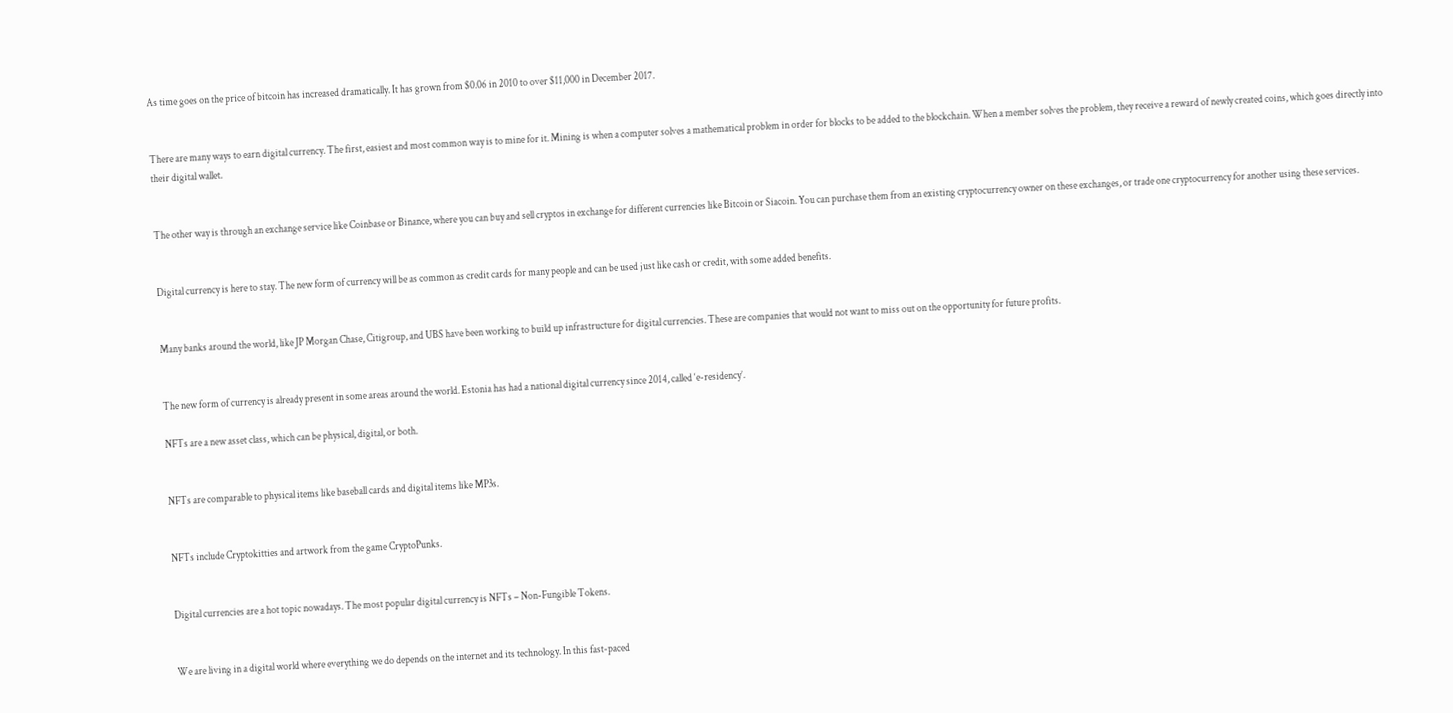As time goes on the price of bitcoin has increased dramatically. It has grown from $0.06 in 2010 to over $11,000 in December 2017.


There are many ways to earn digital currency. The first, easiest and most common way is to mine for it. Mining is when a computer solves a mathematical problem in order for blocks to be added to the blockchain. When a member solves the problem, they receive a reward of newly created coins, which goes directly into their digital wallet.


The other way is through an exchange service like Coinbase or Binance, where you can buy and sell cryptos in exchange for different currencies like Bitcoin or Siacoin. You can purchase them from an existing cryptocurrency owner on these exchanges, or trade one cryptocurrency for another using these services.


Digital currency is here to stay. The new form of currency will be as common as credit cards for many people and can be used just like cash or credit, with some added benefits.


Many banks around the world, like JP Morgan Chase, Citigroup, and UBS have been working to build up infrastructure for digital currencies. These are companies that would not want to miss out on the opportunity for future profits.


The new form of currency is already present in some areas around the world. Estonia has had a national digital currency since 2014, called ‘e-residency’.

NFTs are a new asset class, which can be physical, digital, or both.


NFTs are comparable to physical items like baseball cards and digital items like MP3s.


NFTs include Cryptokitties and artwork from the game CryptoPunks.


Digital currencies are a hot topic nowadays. The most popular digital currency is NFTs – Non-Fungible Tokens.


We are living in a digital world where everything we do depends on the internet and its technology. In this fast-paced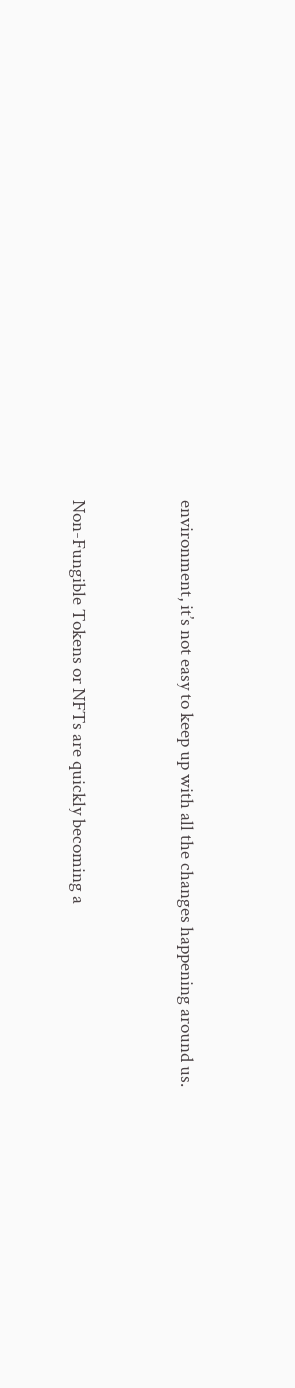environment, it’s not easy to keep up with all the changes happening around us.


Non-Fungible Tokens or NFTs are quickly becoming a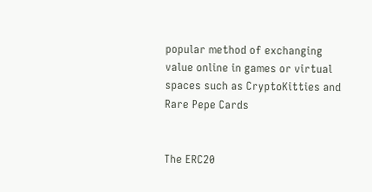popular method of exchanging value online in games or virtual spaces such as CryptoKitties and Rare Pepe Cards


The ERC20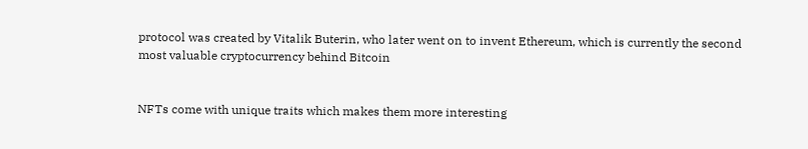protocol was created by Vitalik Buterin, who later went on to invent Ethereum, which is currently the second most valuable cryptocurrency behind Bitcoin


NFTs come with unique traits which makes them more interesting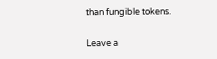than fungible tokens.

Leave a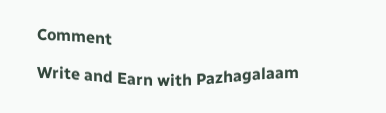Comment

Write and Earn with Pazhagalaam